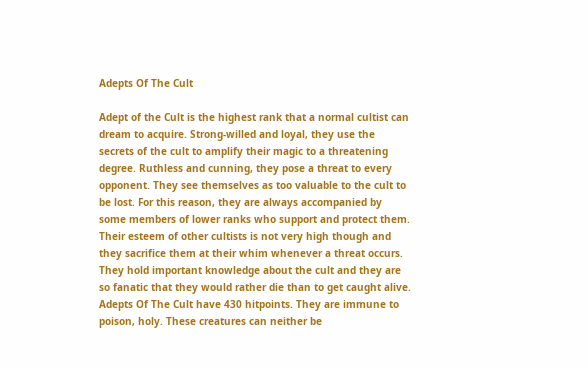Adepts Of The Cult

Adept of the Cult is the highest rank that a normal cultist can dream to acquire. Strong-willed and loyal, they use the secrets of the cult to amplify their magic to a threatening degree. Ruthless and cunning, they pose a threat to every opponent. They see themselves as too valuable to the cult to be lost. For this reason, they are always accompanied by some members of lower ranks who support and protect them. Their esteem of other cultists is not very high though and they sacrifice them at their whim whenever a threat occurs. They hold important knowledge about the cult and they are so fanatic that they would rather die than to get caught alive.
Adepts Of The Cult have 430 hitpoints. They are immune to poison, holy. These creatures can neither be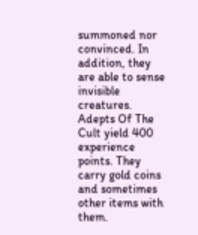summoned nor convinced. In addition, they are able to sense invisible creatures.
Adepts Of The Cult yield 400 experience points. They carry gold coins and sometimes other items with them.